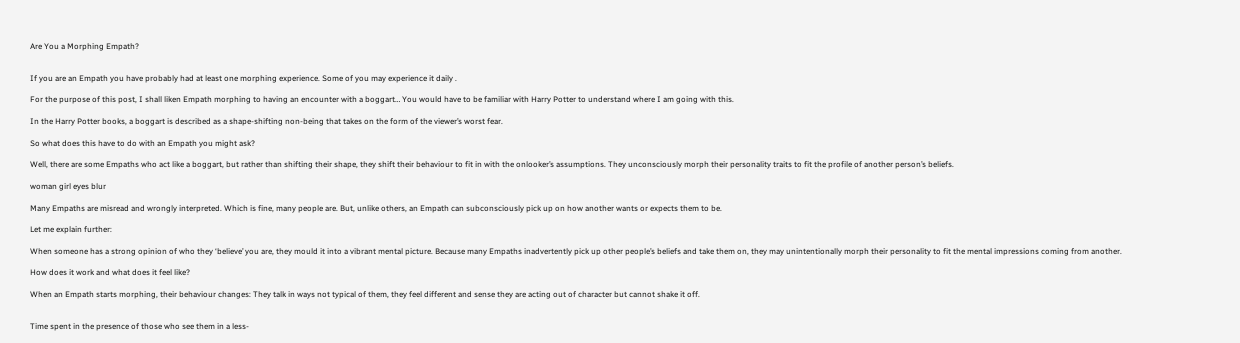Are You a Morphing Empath?


If you are an Empath you have probably had at least one morphing experience. Some of you may experience it daily .

For the purpose of this post, I shall liken Empath morphing to having an encounter with a boggart… You would have to be familiar with Harry Potter to understand where I am going with this.

In the Harry Potter books, a boggart is described as a shape-shifting non-being that takes on the form of the viewer’s worst fear.

So what does this have to do with an Empath you might ask?

Well, there are some Empaths who act like a boggart, but rather than shifting their shape, they shift their behaviour to fit in with the onlooker’s assumptions. They unconsciously morph their personality traits to fit the profile of another person’s beliefs.

woman girl eyes blur

Many Empaths are misread and wrongly interpreted. Which is fine, many people are. But, unlike others, an Empath can subconsciously pick up on how another wants or expects them to be.

Let me explain further:

When someone has a strong opinion of who they ‘believe’ you are, they mould it into a vibrant mental picture. Because many Empaths inadvertently pick up other people’s beliefs and take them on, they may unintentionally morph their personality to fit the mental impressions coming from another.

How does it work and what does it feel like?

When an Empath starts morphing, their behaviour changes: They talk in ways not typical of them, they feel different and sense they are acting out of character but cannot shake it off.


Time spent in the presence of those who see them in a less-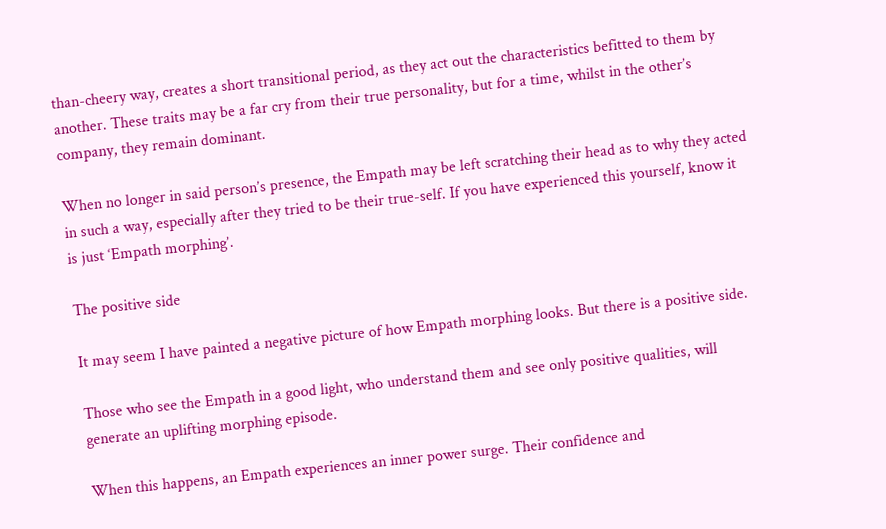than-cheery way, creates a short transitional period, as they act out the characteristics befitted to them by another. These traits may be a far cry from their true personality, but for a time, whilst in the other’s company, they remain dominant.

When no longer in said person’s presence, the Empath may be left scratching their head as to why they acted in such a way, especially after they tried to be their true-self. If you have experienced this yourself, know it is just ‘Empath morphing’.

The positive side

It may seem I have painted a negative picture of how Empath morphing looks. But there is a positive side.

Those who see the Empath in a good light, who understand them and see only positive qualities, will generate an uplifting morphing episode.

When this happens, an Empath experiences an inner power surge. Their confidence and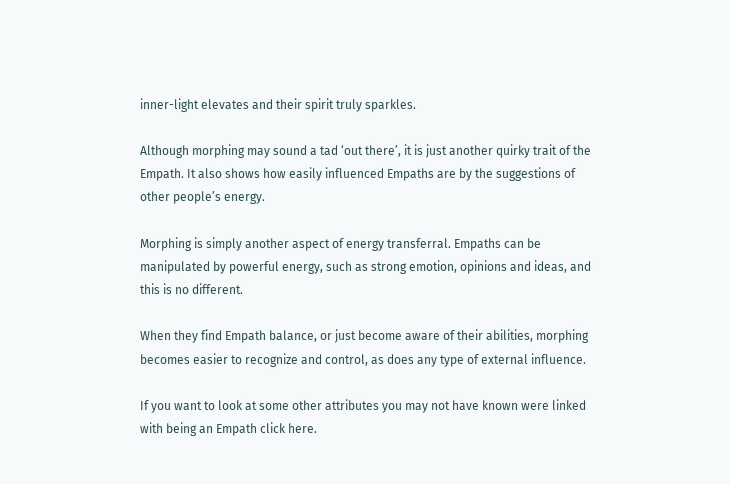inner-light elevates and their spirit truly sparkles.

Although morphing may sound a tad ‘out there’, it is just another quirky trait of the Empath. It also shows how easily influenced Empaths are by the suggestions of other people’s energy.

Morphing is simply another aspect of energy transferral. Empaths can be manipulated by powerful energy, such as strong emotion, opinions and ideas, and this is no different.

When they find Empath balance, or just become aware of their abilities, morphing becomes easier to recognize and control, as does any type of external influence.

If you want to look at some other attributes you may not have known were linked with being an Empath click here.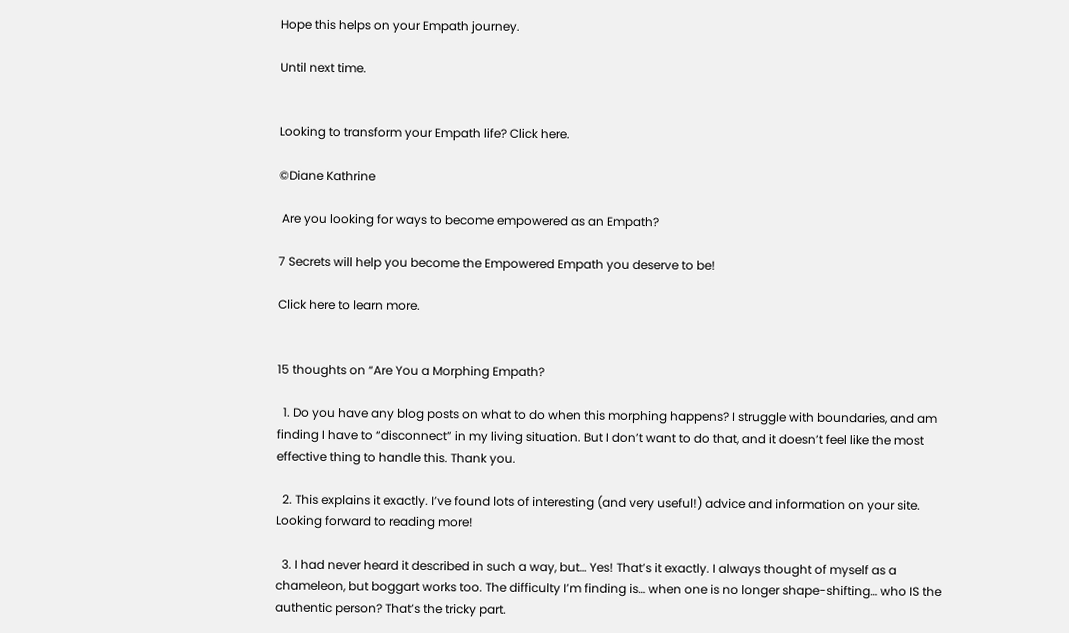Hope this helps on your Empath journey.

Until next time.


Looking to transform your Empath life? Click here.

©Diane Kathrine

 Are you looking for ways to become empowered as an Empath?

7 Secrets will help you become the Empowered Empath you deserve to be!

Click here to learn more.


15 thoughts on “Are You a Morphing Empath?

  1. Do you have any blog posts on what to do when this morphing happens? I struggle with boundaries, and am finding I have to “disconnect” in my living situation. But I don’t want to do that, and it doesn’t feel like the most effective thing to handle this. Thank you.

  2. This explains it exactly. I’ve found lots of interesting (and very useful!) advice and information on your site. Looking forward to reading more!

  3. I had never heard it described in such a way, but… Yes! That’s it exactly. I always thought of myself as a chameleon, but boggart works too. The difficulty I’m finding is… when one is no longer shape-shifting… who IS the authentic person? That’s the tricky part.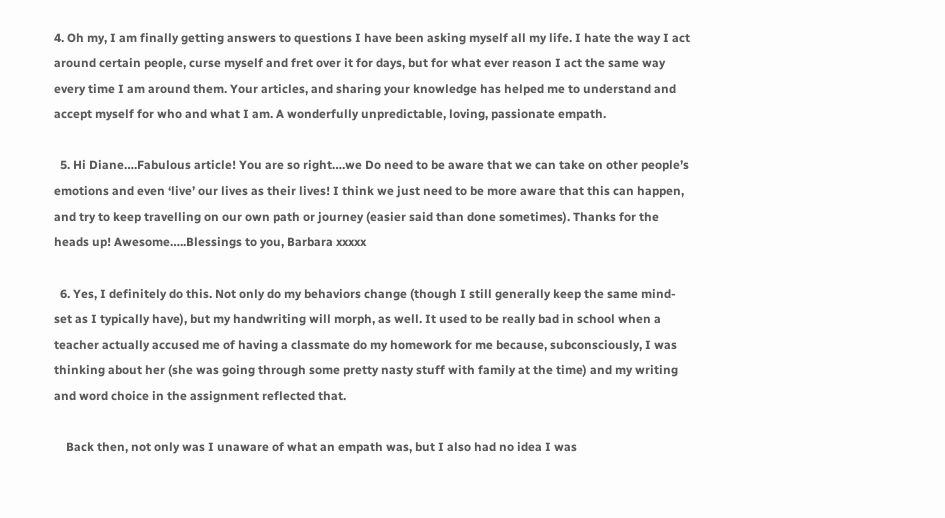4. Oh my, I am finally getting answers to questions I have been asking myself all my life. I hate the way I act around certain people, curse myself and fret over it for days, but for what ever reason I act the same way every time I am around them. Your articles, and sharing your knowledge has helped me to understand and accept myself for who and what I am. A wonderfully unpredictable, loving, passionate empath.

  5. Hi Diane….Fabulous article! You are so right….we Do need to be aware that we can take on other people’s emotions and even ‘live’ our lives as their lives! I think we just need to be more aware that this can happen, and try to keep travelling on our own path or journey (easier said than done sometimes). Thanks for the heads up! Awesome…..Blessings to you, Barbara xxxxx

  6. Yes, I definitely do this. Not only do my behaviors change (though I still generally keep the same mind-set as I typically have), but my handwriting will morph, as well. It used to be really bad in school when a teacher actually accused me of having a classmate do my homework for me because, subconsciously, I was thinking about her (she was going through some pretty nasty stuff with family at the time) and my writing and word choice in the assignment reflected that.

    Back then, not only was I unaware of what an empath was, but I also had no idea I was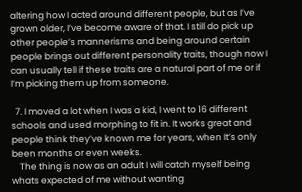altering how I acted around different people, but as I’ve grown older, I’ve become aware of that. I still do pick up other people’s mannerisms and being around certain people brings out different personality traits, though now I can usually tell if these traits are a natural part of me or if I’m picking them up from someone.

  7. I moved a lot when I was a kid, I went to 16 different schools and used morphing to fit in. It works great and people think they’ve known me for years, when It’s only been months or even weeks.
    The thing is now as an adult I will catch myself being whats expected of me without wanting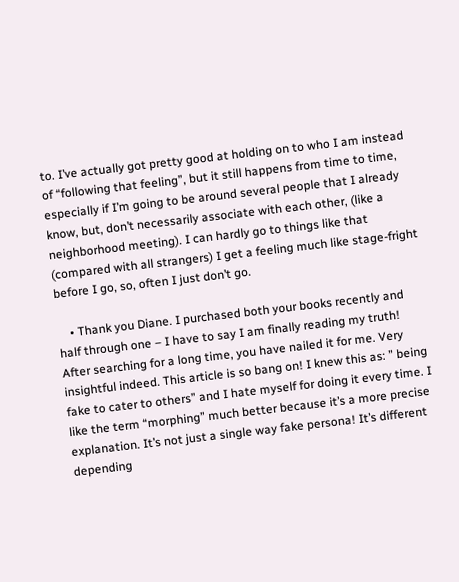to. I’ve actually got pretty good at holding on to who I am instead of “following that feeling”, but it still happens from time to time, especially if I’m going to be around several people that I already know, but, don’t necessarily associate with each other, (like a neighborhood meeting). I can hardly go to things like that (compared with all strangers) I get a feeling much like stage-fright before I go, so, often I just don’t go.

    • Thank you Diane. I purchased both your books recently and half through one – I have to say I am finally reading my truth! After searching for a long time, you have nailed it for me. Very insightful indeed. This article is so bang on! I knew this as: ” being fake to cater to others” and I hate myself for doing it every time. I like the term “morphing” much better because it’s a more precise explanation. It’s not just a single way fake persona! It’s different depending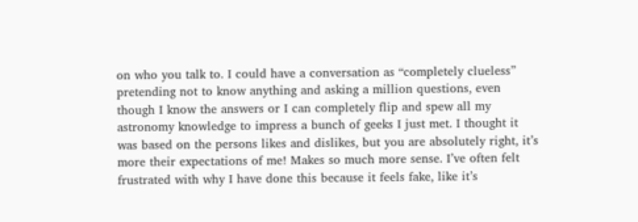on who you talk to. I could have a conversation as “completely clueless” pretending not to know anything and asking a million questions, even though I know the answers or I can completely flip and spew all my astronomy knowledge to impress a bunch of geeks I just met. I thought it was based on the persons likes and dislikes, but you are absolutely right, it’s more their expectations of me! Makes so much more sense. I’ve often felt frustrated with why I have done this because it feels fake, like it’s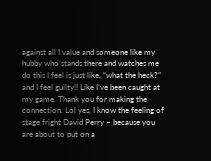against all I value and someone like my hubby who stands there and watches me do this I feel is just like, “what the heck?” and I feel guilty!! Like I’ve been caught at my game. Thank you for making the connection. Lol yes, I know the feeling of stage fright David Perry – because you are about to put on a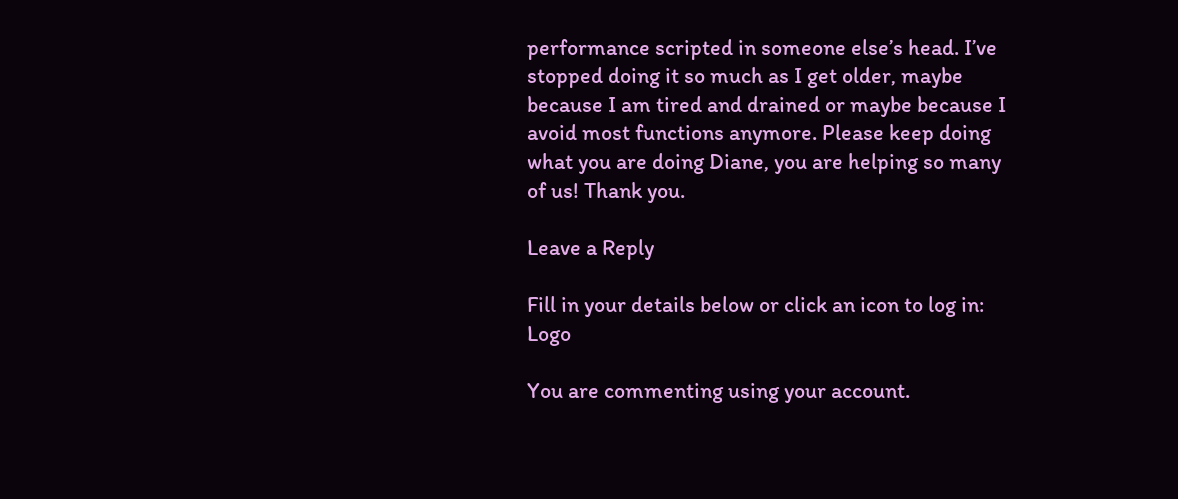performance scripted in someone else’s head. I’ve stopped doing it so much as I get older, maybe because I am tired and drained or maybe because I avoid most functions anymore. Please keep doing what you are doing Diane, you are helping so many of us! Thank you.

Leave a Reply

Fill in your details below or click an icon to log in: Logo

You are commenting using your account.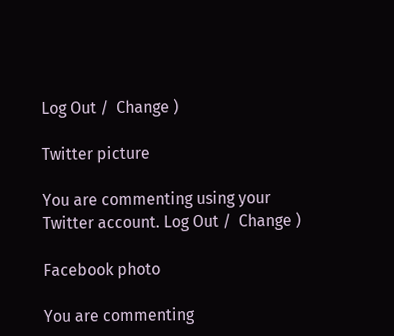Log Out /  Change )

Twitter picture

You are commenting using your Twitter account. Log Out /  Change )

Facebook photo

You are commenting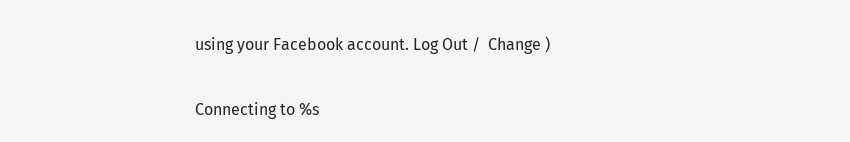using your Facebook account. Log Out /  Change )

Connecting to %s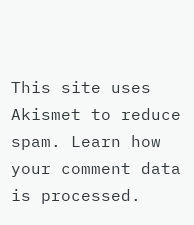This site uses Akismet to reduce spam. Learn how your comment data is processed.